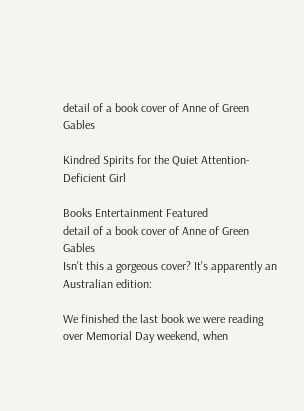detail of a book cover of Anne of Green Gables

Kindred Spirits for the Quiet Attention-Deficient Girl

Books Entertainment Featured
detail of a book cover of Anne of Green Gables
Isn’t this a gorgeous cover? It’s apparently an Australian edition:

We finished the last book we were reading over Memorial Day weekend, when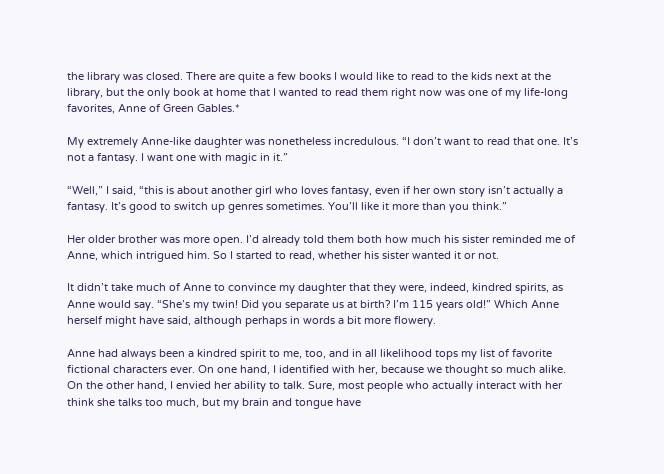the library was closed. There are quite a few books I would like to read to the kids next at the library, but the only book at home that I wanted to read them right now was one of my life-long favorites, Anne of Green Gables.*

My extremely Anne-like daughter was nonetheless incredulous. “I don’t want to read that one. It’s not a fantasy. I want one with magic in it.”

“Well,” I said, “this is about another girl who loves fantasy, even if her own story isn’t actually a fantasy. It’s good to switch up genres sometimes. You’ll like it more than you think.”

Her older brother was more open. I’d already told them both how much his sister reminded me of Anne, which intrigued him. So I started to read, whether his sister wanted it or not.

It didn’t take much of Anne to convince my daughter that they were, indeed, kindred spirits, as Anne would say. “She’s my twin! Did you separate us at birth? I’m 115 years old!” Which Anne herself might have said, although perhaps in words a bit more flowery.

Anne had always been a kindred spirit to me, too, and in all likelihood tops my list of favorite fictional characters ever. On one hand, I identified with her, because we thought so much alike. On the other hand, I envied her ability to talk. Sure, most people who actually interact with her think she talks too much, but my brain and tongue have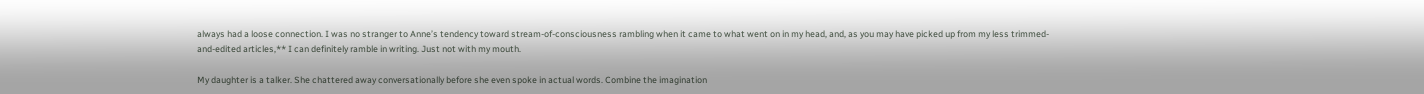always had a loose connection. I was no stranger to Anne’s tendency toward stream-of-consciousness rambling when it came to what went on in my head, and, as you may have picked up from my less trimmed-and-edited articles,** I can definitely ramble in writing. Just not with my mouth.

My daughter is a talker. She chattered away conversationally before she even spoke in actual words. Combine the imagination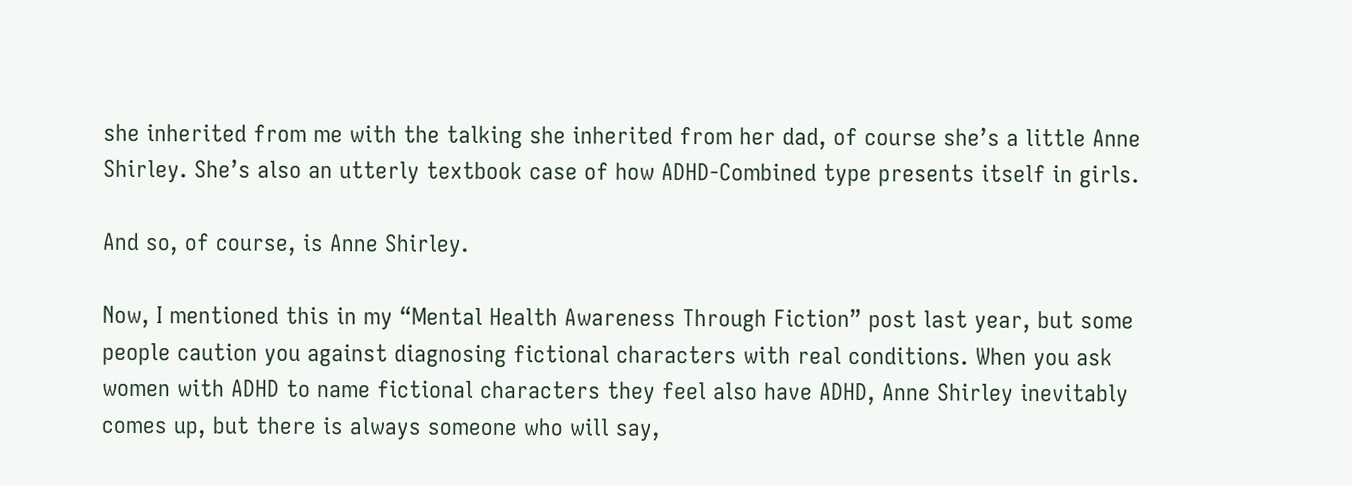she inherited from me with the talking she inherited from her dad, of course she’s a little Anne Shirley. She’s also an utterly textbook case of how ADHD-Combined type presents itself in girls.

And so, of course, is Anne Shirley.

Now, I mentioned this in my “Mental Health Awareness Through Fiction” post last year, but some people caution you against diagnosing fictional characters with real conditions. When you ask women with ADHD to name fictional characters they feel also have ADHD, Anne Shirley inevitably comes up, but there is always someone who will say,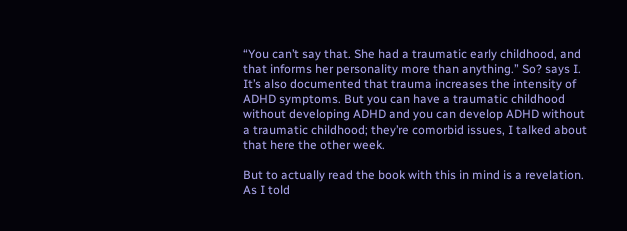“You can’t say that. She had a traumatic early childhood, and that informs her personality more than anything.” So? says I. It’s also documented that trauma increases the intensity of ADHD symptoms. But you can have a traumatic childhood without developing ADHD and you can develop ADHD without a traumatic childhood; they’re comorbid issues, I talked about that here the other week.

But to actually read the book with this in mind is a revelation. As I told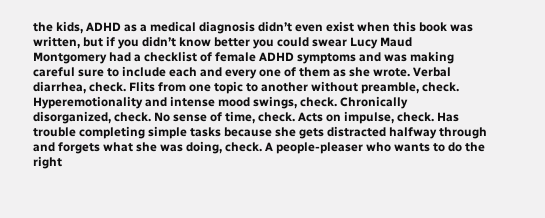the kids, ADHD as a medical diagnosis didn’t even exist when this book was written, but if you didn’t know better you could swear Lucy Maud Montgomery had a checklist of female ADHD symptoms and was making careful sure to include each and every one of them as she wrote. Verbal diarrhea, check. Flits from one topic to another without preamble, check. Hyperemotionality and intense mood swings, check. Chronically disorganized, check. No sense of time, check. Acts on impulse, check. Has trouble completing simple tasks because she gets distracted halfway through and forgets what she was doing, check. A people-pleaser who wants to do the right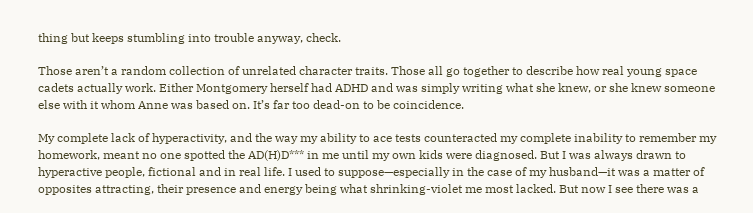thing but keeps stumbling into trouble anyway, check.

Those aren’t a random collection of unrelated character traits. Those all go together to describe how real young space cadets actually work. Either Montgomery herself had ADHD and was simply writing what she knew, or she knew someone else with it whom Anne was based on. It’s far too dead-on to be coincidence.

My complete lack of hyperactivity, and the way my ability to ace tests counteracted my complete inability to remember my homework, meant no one spotted the AD(H)D*** in me until my own kids were diagnosed. But I was always drawn to hyperactive people, fictional and in real life. I used to suppose—especially in the case of my husband—it was a matter of opposites attracting, their presence and energy being what shrinking-violet me most lacked. But now I see there was a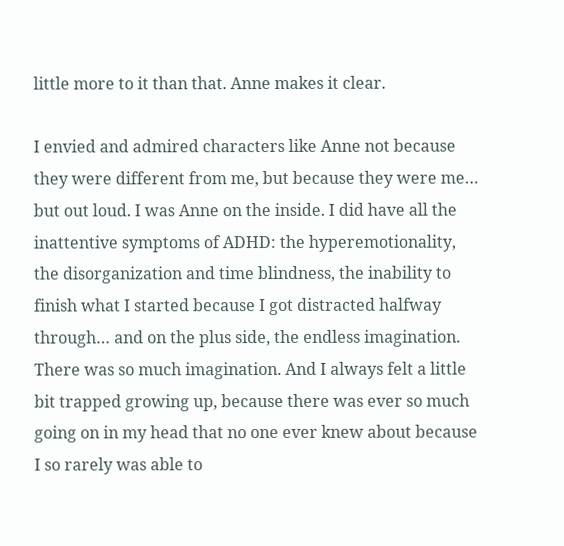little more to it than that. Anne makes it clear.

I envied and admired characters like Anne not because they were different from me, but because they were me… but out loud. I was Anne on the inside. I did have all the inattentive symptoms of ADHD: the hyperemotionality, the disorganization and time blindness, the inability to finish what I started because I got distracted halfway through… and on the plus side, the endless imagination. There was so much imagination. And I always felt a little bit trapped growing up, because there was ever so much going on in my head that no one ever knew about because I so rarely was able to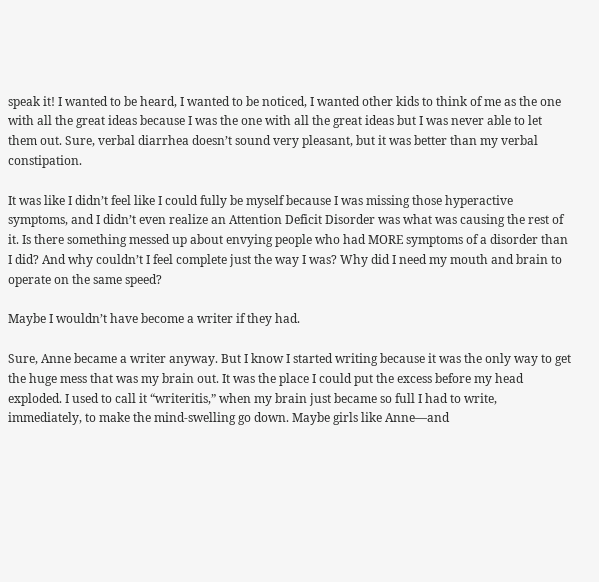speak it! I wanted to be heard, I wanted to be noticed, I wanted other kids to think of me as the one with all the great ideas because I was the one with all the great ideas but I was never able to let them out. Sure, verbal diarrhea doesn’t sound very pleasant, but it was better than my verbal constipation.

It was like I didn’t feel like I could fully be myself because I was missing those hyperactive symptoms, and I didn’t even realize an Attention Deficit Disorder was what was causing the rest of it. Is there something messed up about envying people who had MORE symptoms of a disorder than I did? And why couldn’t I feel complete just the way I was? Why did I need my mouth and brain to operate on the same speed?

Maybe I wouldn’t have become a writer if they had.

Sure, Anne became a writer anyway. But I know I started writing because it was the only way to get the huge mess that was my brain out. It was the place I could put the excess before my head exploded. I used to call it “writeritis,” when my brain just became so full I had to write, immediately, to make the mind-swelling go down. Maybe girls like Anne—and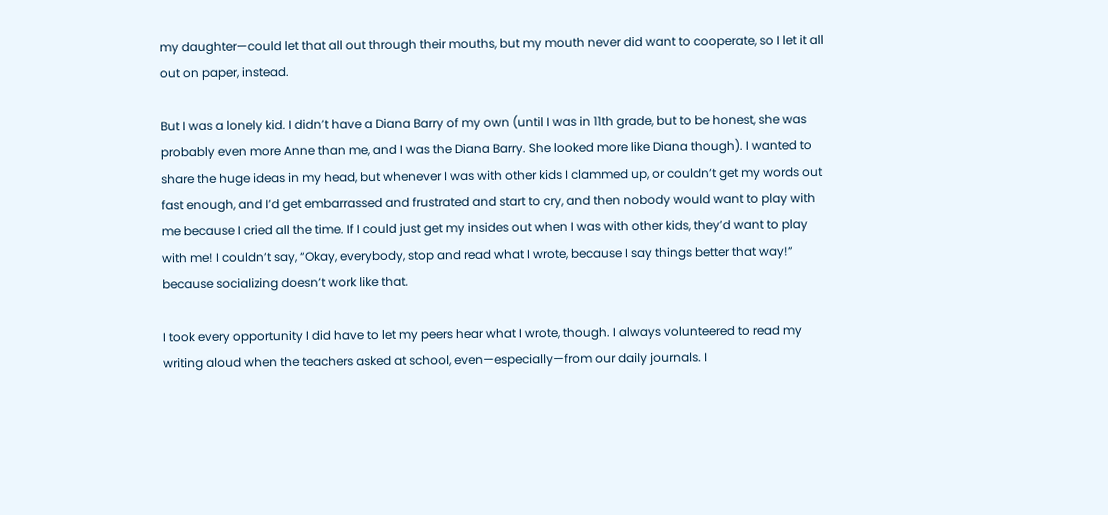my daughter—could let that all out through their mouths, but my mouth never did want to cooperate, so I let it all out on paper, instead.

But I was a lonely kid. I didn’t have a Diana Barry of my own (until I was in 11th grade, but to be honest, she was probably even more Anne than me, and I was the Diana Barry. She looked more like Diana though). I wanted to share the huge ideas in my head, but whenever I was with other kids I clammed up, or couldn’t get my words out fast enough, and I’d get embarrassed and frustrated and start to cry, and then nobody would want to play with me because I cried all the time. If I could just get my insides out when I was with other kids, they’d want to play with me! I couldn’t say, “Okay, everybody, stop and read what I wrote, because I say things better that way!” because socializing doesn’t work like that.

I took every opportunity I did have to let my peers hear what I wrote, though. I always volunteered to read my writing aloud when the teachers asked at school, even—especially—from our daily journals. I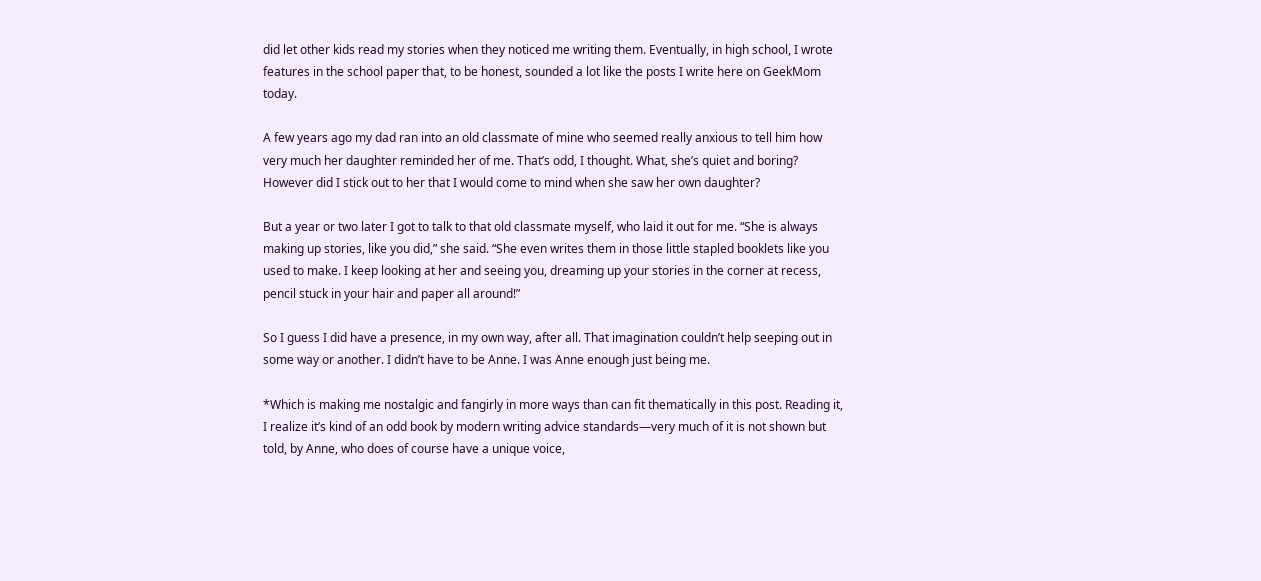did let other kids read my stories when they noticed me writing them. Eventually, in high school, I wrote features in the school paper that, to be honest, sounded a lot like the posts I write here on GeekMom today.

A few years ago my dad ran into an old classmate of mine who seemed really anxious to tell him how very much her daughter reminded her of me. That’s odd, I thought. What, she’s quiet and boring? However did I stick out to her that I would come to mind when she saw her own daughter?

But a year or two later I got to talk to that old classmate myself, who laid it out for me. “She is always making up stories, like you did,” she said. “She even writes them in those little stapled booklets like you used to make. I keep looking at her and seeing you, dreaming up your stories in the corner at recess, pencil stuck in your hair and paper all around!”

So I guess I did have a presence, in my own way, after all. That imagination couldn’t help seeping out in some way or another. I didn’t have to be Anne. I was Anne enough just being me.

*Which is making me nostalgic and fangirly in more ways than can fit thematically in this post. Reading it, I realize it’s kind of an odd book by modern writing advice standards—very much of it is not shown but told, by Anne, who does of course have a unique voice,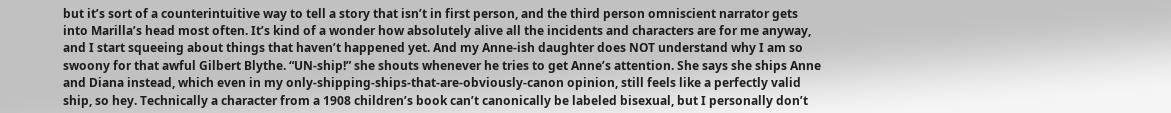but it’s sort of a counterintuitive way to tell a story that isn’t in first person, and the third person omniscient narrator gets into Marilla’s head most often. It’s kind of a wonder how absolutely alive all the incidents and characters are for me anyway, and I start squeeing about things that haven’t happened yet. And my Anne-ish daughter does NOT understand why I am so swoony for that awful Gilbert Blythe. “UN-ship!” she shouts whenever he tries to get Anne’s attention. She says she ships Anne and Diana instead, which even in my only-shipping-ships-that-are-obviously-canon opinion, still feels like a perfectly valid ship, so hey. Technically a character from a 1908 children’s book can’t canonically be labeled bisexual, but I personally don’t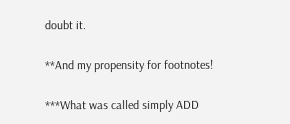doubt it.

**And my propensity for footnotes!

***What was called simply ADD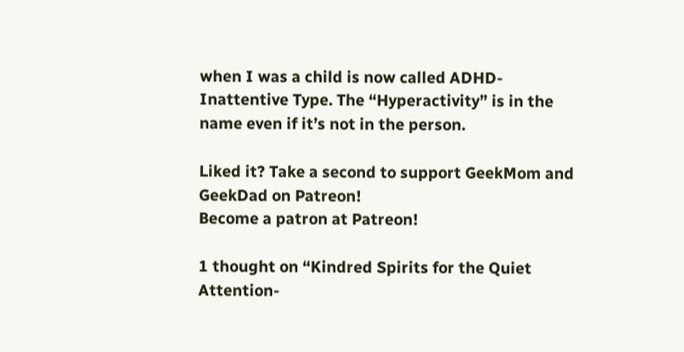when I was a child is now called ADHD-Inattentive Type. The “Hyperactivity” is in the name even if it’s not in the person.

Liked it? Take a second to support GeekMom and GeekDad on Patreon!
Become a patron at Patreon!

1 thought on “Kindred Spirits for the Quiet Attention-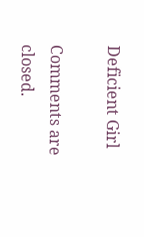Deficient Girl

Comments are closed.